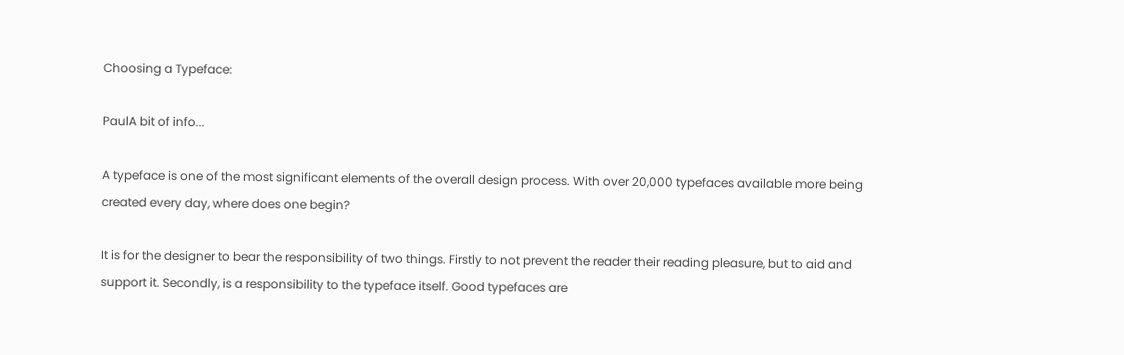Choosing a Typeface:

PaulA bit of info...

A typeface is one of the most significant elements of the overall design process. With over 20,000 typefaces available more being created every day, where does one begin?

It is for the designer to bear the responsibility of two things. Firstly to not prevent the reader their reading pleasure, but to aid and support it. Secondly, is a responsibility to the typeface itself. Good typefaces are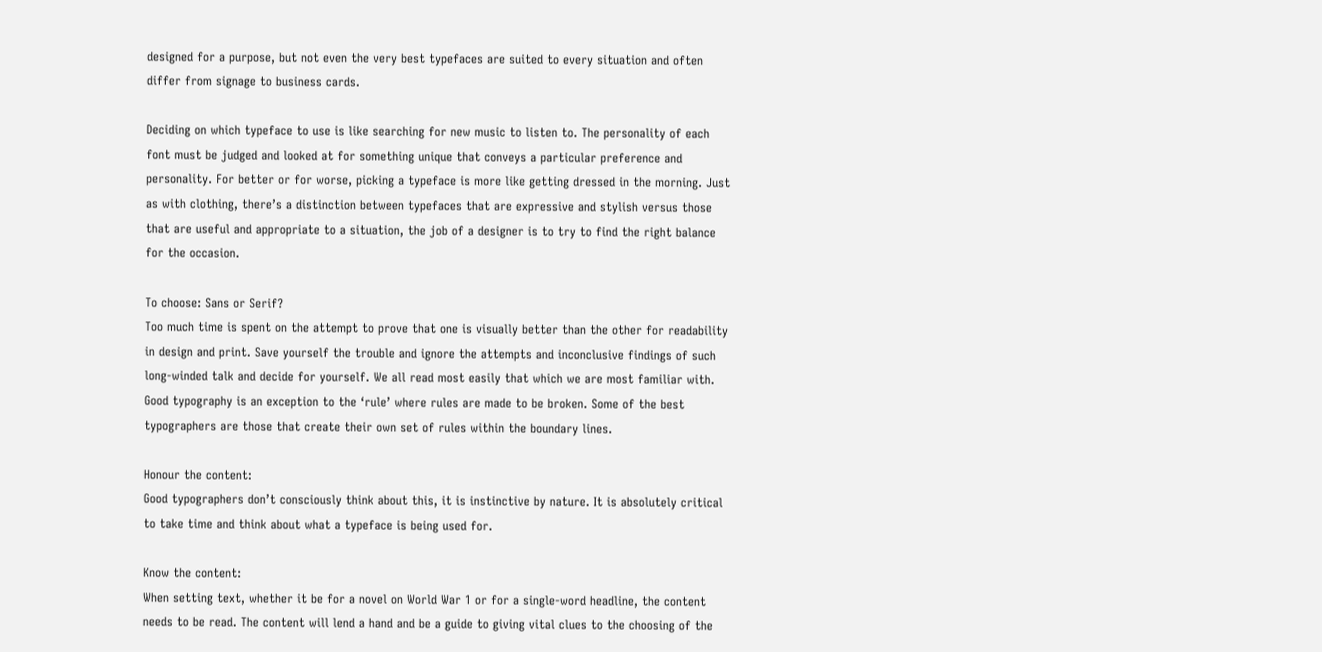designed for a purpose, but not even the very best typefaces are suited to every situation and often differ from signage to business cards.

Deciding on which typeface to use is like searching for new music to listen to. The personality of each font must be judged and looked at for something unique that conveys a particular preference and personality. For better or for worse, picking a typeface is more like getting dressed in the morning. Just as with clothing, there’s a distinction between typefaces that are expressive and stylish versus those that are useful and appropriate to a situation, the job of a designer is to try to find the right balance for the occasion.

To choose: Sans or Serif?
Too much time is spent on the attempt to prove that one is visually better than the other for readability in design and print. Save yourself the trouble and ignore the attempts and inconclusive findings of such long-winded talk and decide for yourself. We all read most easily that which we are most familiar with. Good typography is an exception to the ‘rule’ where rules are made to be broken. Some of the best typographers are those that create their own set of rules within the boundary lines.

Honour the content:
Good typographers don’t consciously think about this, it is instinctive by nature. It is absolutely critical to take time and think about what a typeface is being used for.

Know the content:
When setting text, whether it be for a novel on World War 1 or for a single-word headline, the content needs to be read. The content will lend a hand and be a guide to giving vital clues to the choosing of the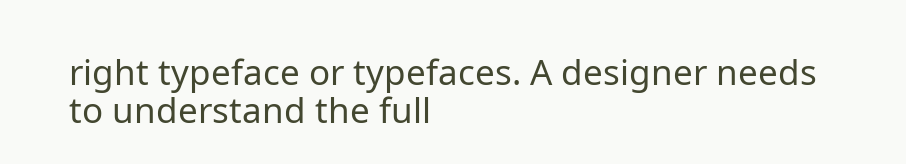right typeface or typefaces. A designer needs to understand the full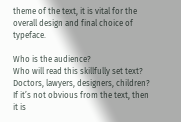theme of the text, it is vital for the overall design and final choice of typeface.

Who is the audience?
Who will read this skillfully set text? Doctors, lawyers, designers, children? If it’s not obvious from the text, then it is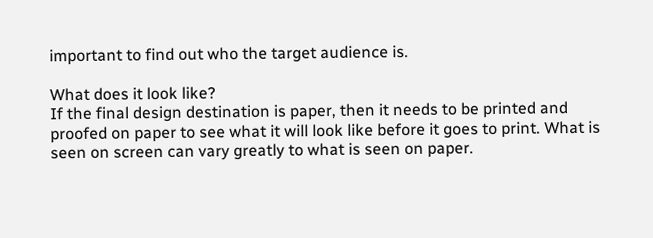important to find out who the target audience is.

What does it look like?
If the final design destination is paper, then it needs to be printed and proofed on paper to see what it will look like before it goes to print. What is seen on screen can vary greatly to what is seen on paper.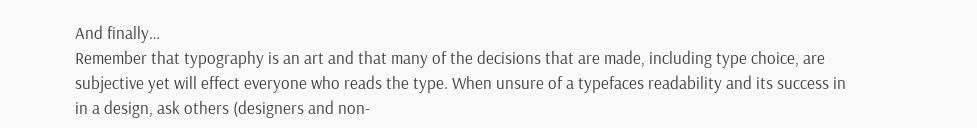And finally…
Remember that typography is an art and that many of the decisions that are made, including type choice, are subjective yet will effect everyone who reads the type. When unsure of a typefaces readability and its success in in a design, ask others (designers and non-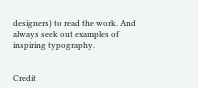designers) to read the work. And always seek out examples of inspiring typography.


Credit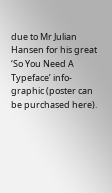due to Mr Julian Hansen for his great ‘So You Need A Typeface’ info-graphic (poster can be purchased here).